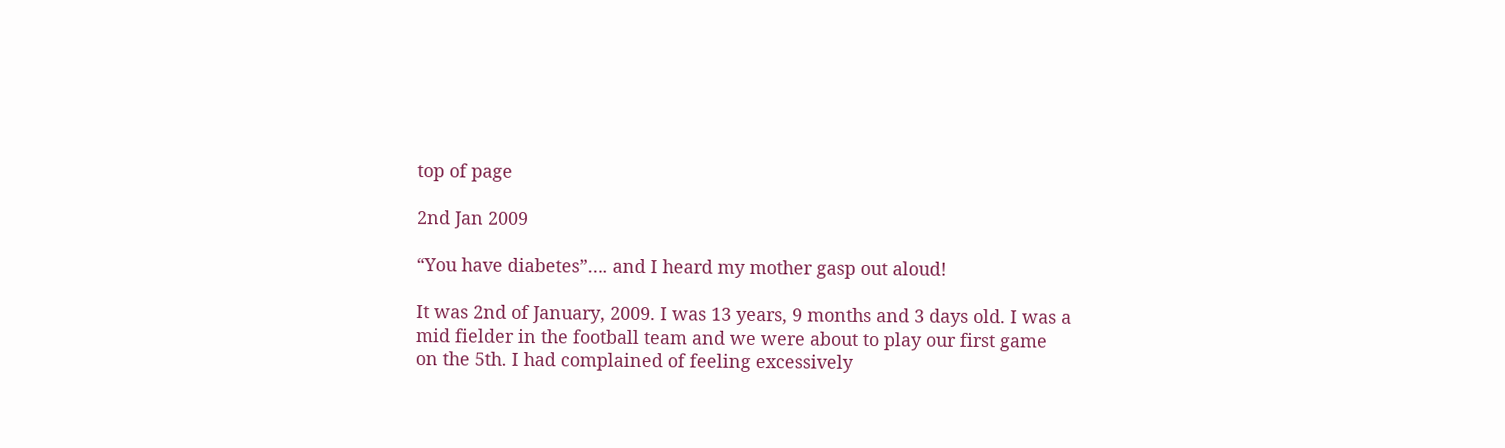top of page

2nd Jan 2009

“You have diabetes”…. and I heard my mother gasp out aloud!

It was 2nd of January, 2009. I was 13 years, 9 months and 3 days old. I was a mid fielder in the football team and we were about to play our first game on the 5th. I had complained of feeling excessively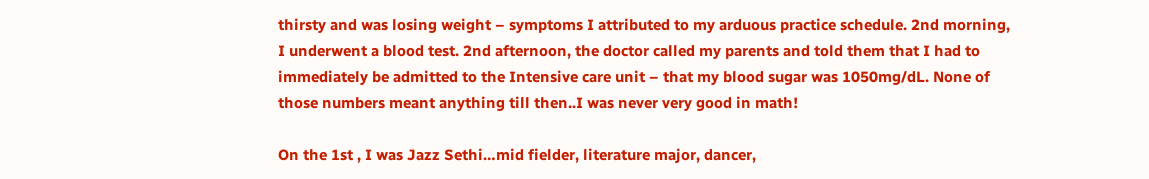thirsty and was losing weight – symptoms I attributed to my arduous practice schedule. 2nd morning, I underwent a blood test. 2nd afternoon, the doctor called my parents and told them that I had to immediately be admitted to the Intensive care unit – that my blood sugar was 1050mg/dL. None of those numbers meant anything till then..I was never very good in math!

On the 1st , I was Jazz Sethi…mid fielder, literature major, dancer,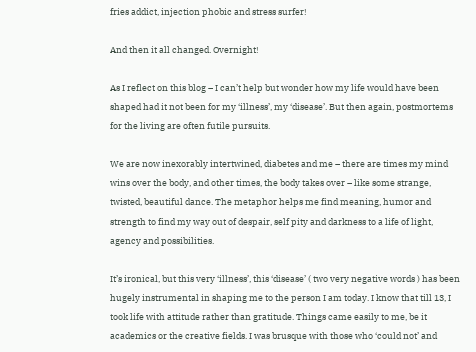fries addict, injection phobic and stress surfer!

And then it all changed. Overnight!

As I reflect on this blog – I can’t help but wonder how my life would have been shaped had it not been for my ‘illness’, my ‘disease’. But then again, postmortems for the living are often futile pursuits.

We are now inexorably intertwined, diabetes and me – there are times my mind wins over the body, and other times, the body takes over – like some strange, twisted, beautiful dance. The metaphor helps me find meaning, humor and strength to find my way out of despair, self pity and darkness to a life of light, agency and possibilities.

It’s ironical, but this very ‘illness’, this ‘disease’ ( two very negative words ) has been hugely instrumental in shaping me to the person I am today. I know that till 13, I took life with attitude rather than gratitude. Things came easily to me, be it academics or the creative fields. I was brusque with those who ‘could not’ and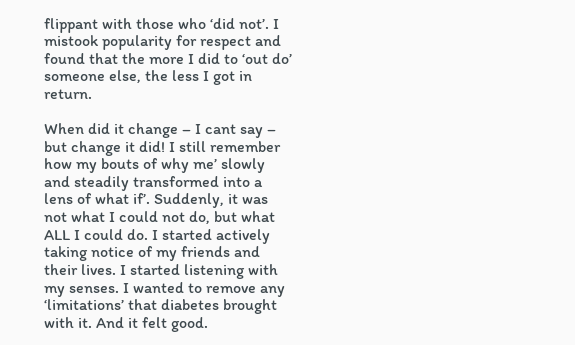flippant with those who ‘did not’. I mistook popularity for respect and found that the more I did to ‘out do’ someone else, the less I got in return.

When did it change – I cant say – but change it did! I still remember how my bouts of why me’ slowly and steadily transformed into a lens of what if’. Suddenly, it was not what I could not do, but what ALL I could do. I started actively taking notice of my friends and their lives. I started listening with my senses. I wanted to remove any ‘limitations’ that diabetes brought with it. And it felt good.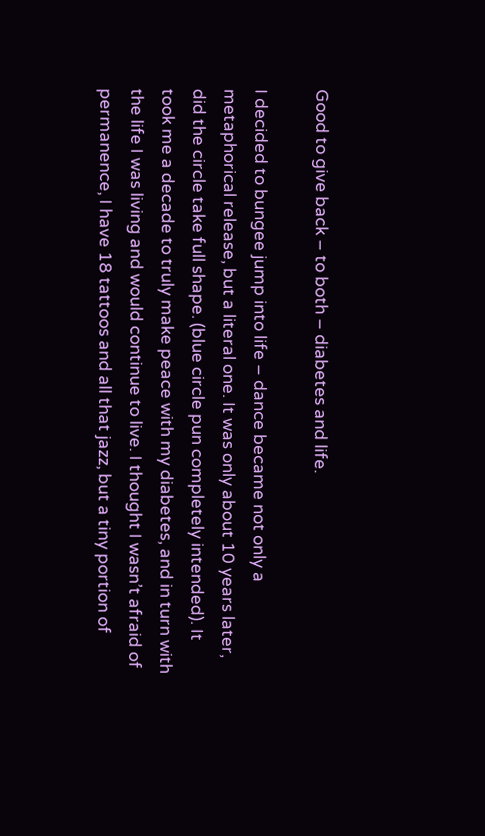Good to give back – to both – diabetes and life.

I decided to bungee jump into life – dance became not only a metaphorical release, but a literal one. It was only about 10 years later, did the circle take full shape. (blue circle pun completely intended). It took me a decade to truly make peace with my diabetes, and in turn with the life I was living and would continue to live. I thought I wasn’t afraid of permanence, I have 18 tattoos and all that jazz, but a tiny portion of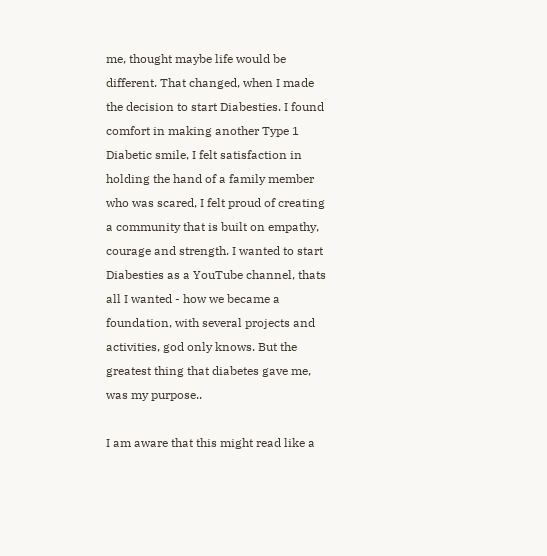me, thought maybe life would be different. That changed, when I made the decision to start Diabesties. I found comfort in making another Type 1 Diabetic smile, I felt satisfaction in holding the hand of a family member who was scared, I felt proud of creating a community that is built on empathy, courage and strength. I wanted to start Diabesties as a YouTube channel, thats all I wanted - how we became a foundation, with several projects and activities, god only knows. But the greatest thing that diabetes gave me, was my purpose..

I am aware that this might read like a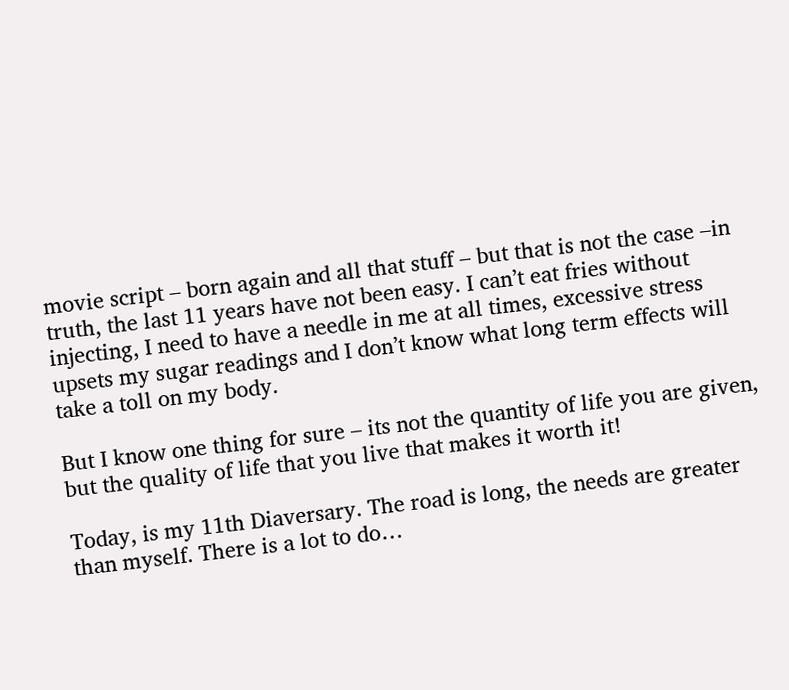movie script – born again and all that stuff – but that is not the case –in truth, the last 11 years have not been easy. I can’t eat fries without injecting, I need to have a needle in me at all times, excessive stress upsets my sugar readings and I don’t know what long term effects will take a toll on my body.

But I know one thing for sure – its not the quantity of life you are given, but the quality of life that you live that makes it worth it!

Today, is my 11th Diaversary. The road is long, the needs are greater than myself. There is a lot to do…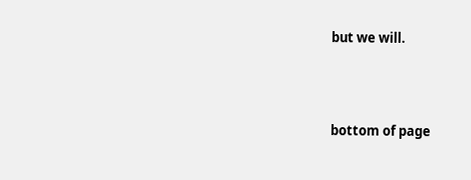but we will.




bottom of page